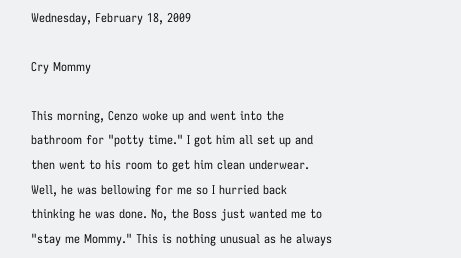Wednesday, February 18, 2009

Cry Mommy

This morning, Cenzo woke up and went into the bathroom for "potty time." I got him all set up and then went to his room to get him clean underwear. Well, he was bellowing for me so I hurried back thinking he was done. No, the Boss just wanted me to "stay me Mommy." This is nothing unusual as he always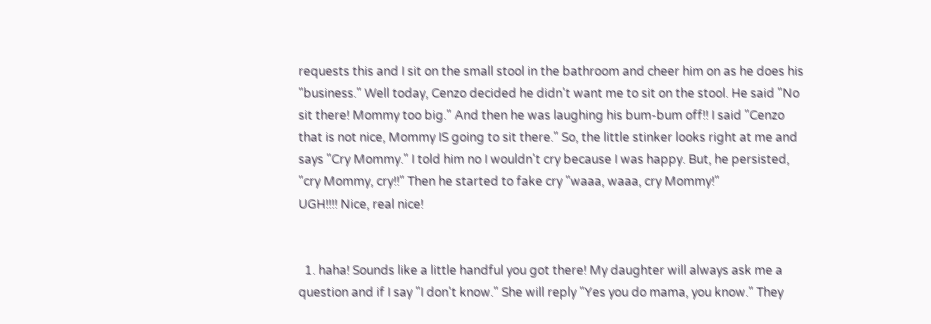requests this and I sit on the small stool in the bathroom and cheer him on as he does his "business." Well today, Cenzo decided he didn't want me to sit on the stool. He said "No sit there! Mommy too big." And then he was laughing his bum-bum off!! I said "Cenzo that is not nice, Mommy IS going to sit there." So, the little stinker looks right at me and says "Cry Mommy." I told him no I wouldn't cry because I was happy. But, he persisted, "cry Mommy, cry!!" Then he started to fake cry "waaa, waaa, cry Mommy!"
UGH!!!! Nice, real nice!


  1. haha! Sounds like a little handful you got there! My daughter will always ask me a question and if I say "I don't know." She will reply "Yes you do mama, you know." They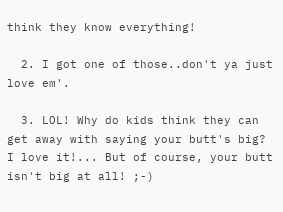think they know everything!

  2. I got one of those..don't ya just love em'.

  3. LOL! Why do kids think they can get away with saying your butt's big? I love it!... But of course, your butt isn't big at all! ;-)